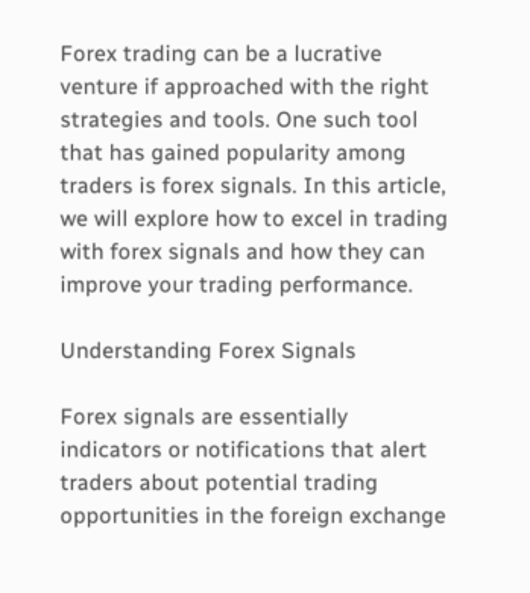Forex trading can be a lucrative venture if approached with the right strategies and tools. One such tool that has gained popularity among traders is forex signals. In this article, we will explore how to excel in trading with forex signals and how they can improve your trading performance.

Understanding Forex Signals

Forex signals are essentially indicators or notifications that alert traders about potential trading opportunities in the foreign exchange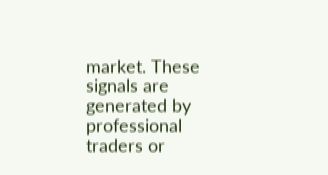market. These signals are generated by professional traders or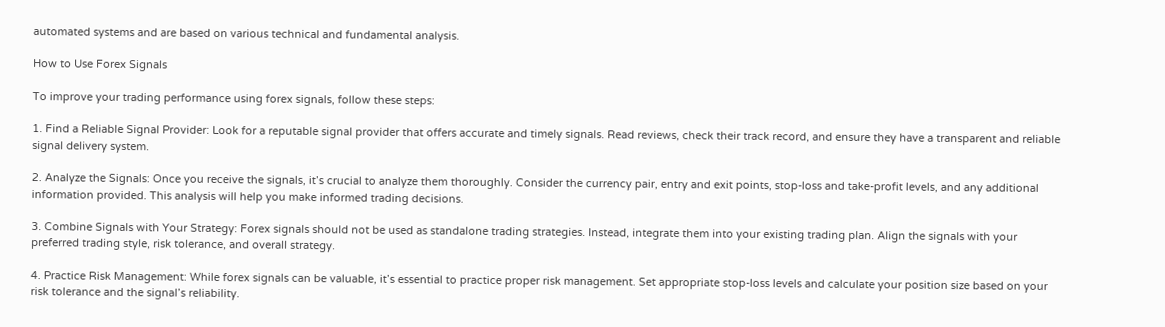automated systems and are based on various technical and fundamental analysis.

How to Use Forex Signals

To improve your trading performance using forex signals, follow these steps:

1. Find a Reliable Signal Provider: Look for a reputable signal provider that offers accurate and timely signals. Read reviews, check their track record, and ensure they have a transparent and reliable signal delivery system.

2. Analyze the Signals: Once you receive the signals, it’s crucial to analyze them thoroughly. Consider the currency pair, entry and exit points, stop-loss and take-profit levels, and any additional information provided. This analysis will help you make informed trading decisions.

3. Combine Signals with Your Strategy: Forex signals should not be used as standalone trading strategies. Instead, integrate them into your existing trading plan. Align the signals with your preferred trading style, risk tolerance, and overall strategy.

4. Practice Risk Management: While forex signals can be valuable, it’s essential to practice proper risk management. Set appropriate stop-loss levels and calculate your position size based on your risk tolerance and the signal’s reliability.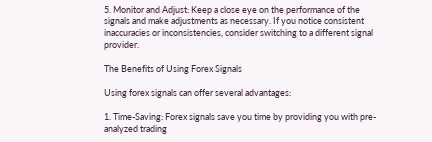5. Monitor and Adjust: Keep a close eye on the performance of the signals and make adjustments as necessary. If you notice consistent inaccuracies or inconsistencies, consider switching to a different signal provider.

The Benefits of Using Forex Signals

Using forex signals can offer several advantages:

1. Time-Saving: Forex signals save you time by providing you with pre-analyzed trading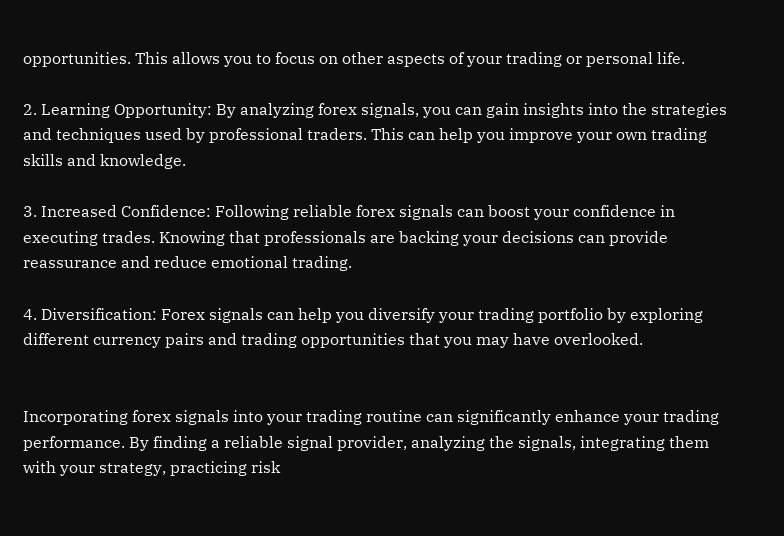opportunities. This allows you to focus on other aspects of your trading or personal life.

2. Learning Opportunity: By analyzing forex signals, you can gain insights into the strategies and techniques used by professional traders. This can help you improve your own trading skills and knowledge.

3. Increased Confidence: Following reliable forex signals can boost your confidence in executing trades. Knowing that professionals are backing your decisions can provide reassurance and reduce emotional trading.

4. Diversification: Forex signals can help you diversify your trading portfolio by exploring different currency pairs and trading opportunities that you may have overlooked.


Incorporating forex signals into your trading routine can significantly enhance your trading performance. By finding a reliable signal provider, analyzing the signals, integrating them with your strategy, practicing risk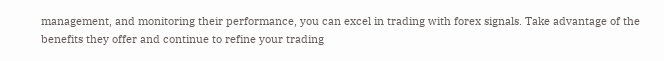management, and monitoring their performance, you can excel in trading with forex signals. Take advantage of the benefits they offer and continue to refine your trading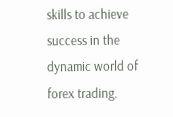skills to achieve success in the dynamic world of forex trading.